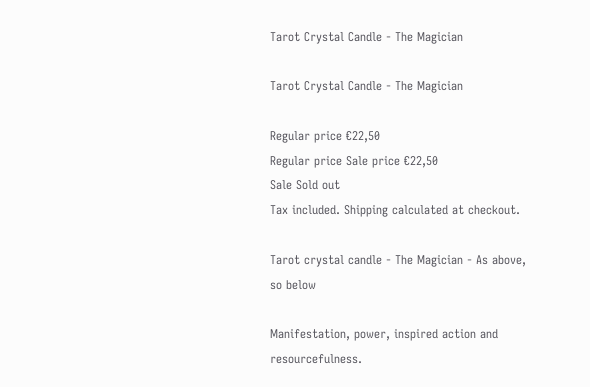Tarot Crystal Candle - The Magician

Tarot Crystal Candle - The Magician

Regular price €22,50
Regular price Sale price €22,50
Sale Sold out
Tax included. Shipping calculated at checkout.

Tarot crystal candle - The Magician - As above, so below

Manifestation, power, inspired action and resourcefulness.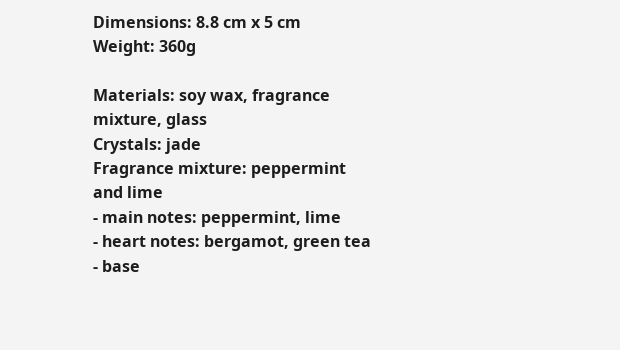Dimensions: 8.8 cm x 5 cm
Weight: 360g

Materials: soy wax, fragrance mixture, glass
Crystals: jade
Fragrance mixture: peppermint and lime
- main notes: peppermint, lime
- heart notes: bergamot, green tea
- base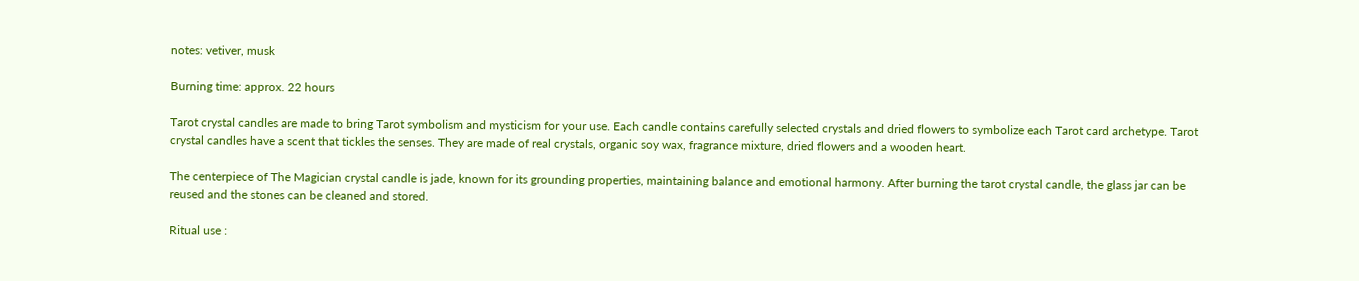notes: vetiver, musk

Burning time: approx. 22 hours

Tarot crystal candles are made to bring Tarot symbolism and mysticism for your use. Each candle contains carefully selected crystals and dried flowers to symbolize each Tarot card archetype. Tarot crystal candles have a scent that tickles the senses. They are made of real crystals, organic soy wax, fragrance mixture, dried flowers and a wooden heart.

The centerpiece of The Magician crystal candle is jade, known for its grounding properties, maintaining balance and emotional harmony. After burning the tarot crystal candle, the glass jar can be reused and the stones can be cleaned and stored.

Ritual use :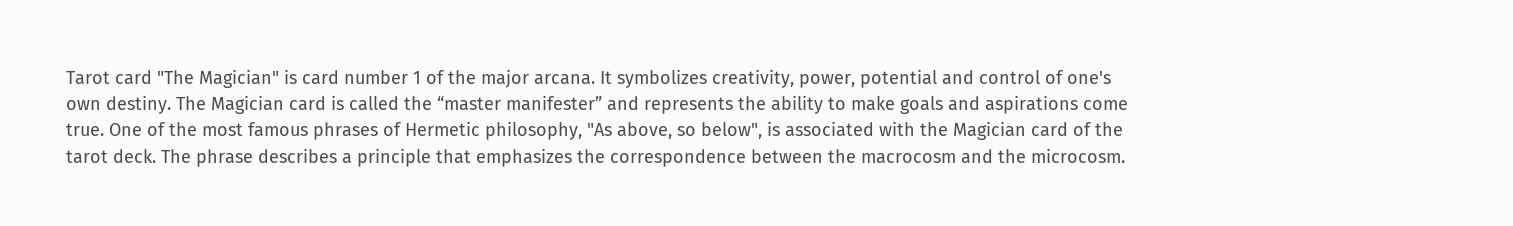Tarot card "The Magician" is card number 1 of the major arcana. It symbolizes creativity, power, potential and control of one's own destiny. The Magician card is called the “master manifester” and represents the ability to make goals and aspirations come true. One of the most famous phrases of Hermetic philosophy, "As above, so below", is associated with the Magician card of the tarot deck. The phrase describes a principle that emphasizes the correspondence between the macrocosm and the microcosm.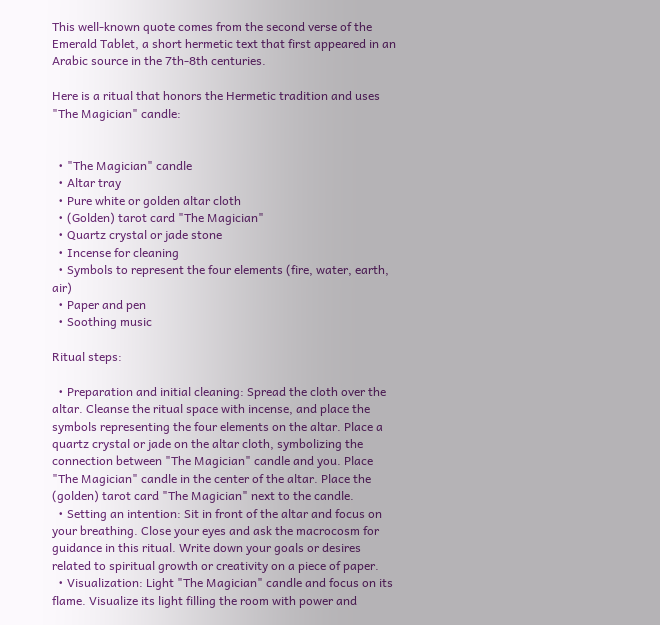This well-known quote comes from the second verse of the Emerald Tablet, a short hermetic text that first appeared in an Arabic source in the 7th-8th centuries.

Here is a ritual that honors the Hermetic tradition and uses "The Magician" candle:


  • "The Magician" candle
  • Altar tray
  • Pure white or golden altar cloth
  • (Golden) tarot card "The Magician"
  • Quartz crystal or jade stone
  • Incense for cleaning
  • Symbols to represent the four elements (fire, water, earth, air)
  • Paper and pen
  • Soothing music

Ritual steps:

  • Preparation and initial cleaning: Spread the cloth over the altar. Cleanse the ritual space with incense, and place the symbols representing the four elements on the altar. Place a quartz crystal or jade on the altar cloth, symbolizing the connection between "The Magician" candle and you. Place "The Magician" candle in the center of the altar. Place the (golden) tarot card "The Magician" next to the candle.
  • Setting an intention: Sit in front of the altar and focus on your breathing. Close your eyes and ask the macrocosm for guidance in this ritual. Write down your goals or desires related to spiritual growth or creativity on a piece of paper.
  • Visualization: Light "The Magician" candle and focus on its flame. Visualize its light filling the room with power and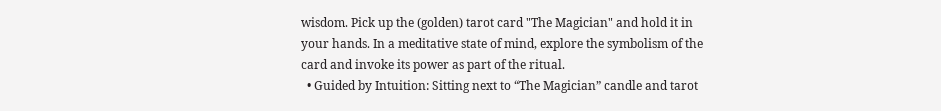wisdom. Pick up the (golden) tarot card "The Magician" and hold it in your hands. In a meditative state of mind, explore the symbolism of the card and invoke its power as part of the ritual.
  • Guided by Intuition: Sitting next to “The Magician” candle and tarot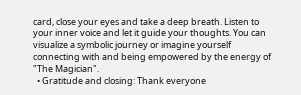card, close your eyes and take a deep breath. Listen to your inner voice and let it guide your thoughts. You can visualize a symbolic journey or imagine yourself connecting with and being empowered by the energy of "The Magician".
  • Gratitude and closing: Thank everyone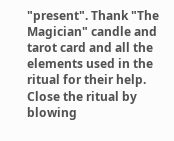"present". Thank "The Magician" candle and tarot card and all the elements used in the ritual for their help. Close the ritual by blowing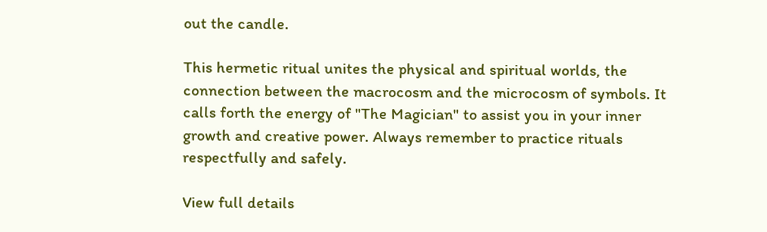out the candle.

This hermetic ritual unites the physical and spiritual worlds, the connection between the macrocosm and the microcosm of symbols. It calls forth the energy of "The Magician" to assist you in your inner growth and creative power. Always remember to practice rituals respectfully and safely.

View full details